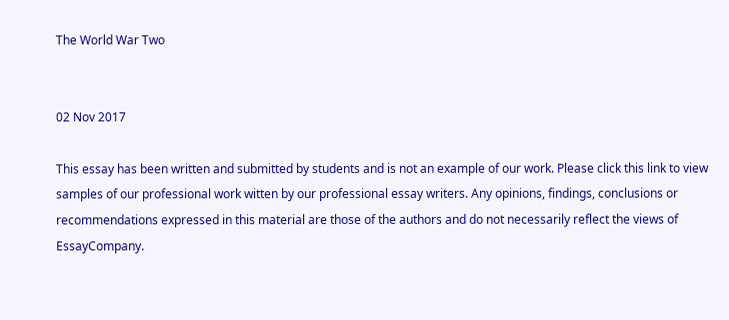The World War Two


02 Nov 2017

This essay has been written and submitted by students and is not an example of our work. Please click this link to view samples of our professional work witten by our professional essay writers. Any opinions, findings, conclusions or recommendations expressed in this material are those of the authors and do not necessarily reflect the views of EssayCompany.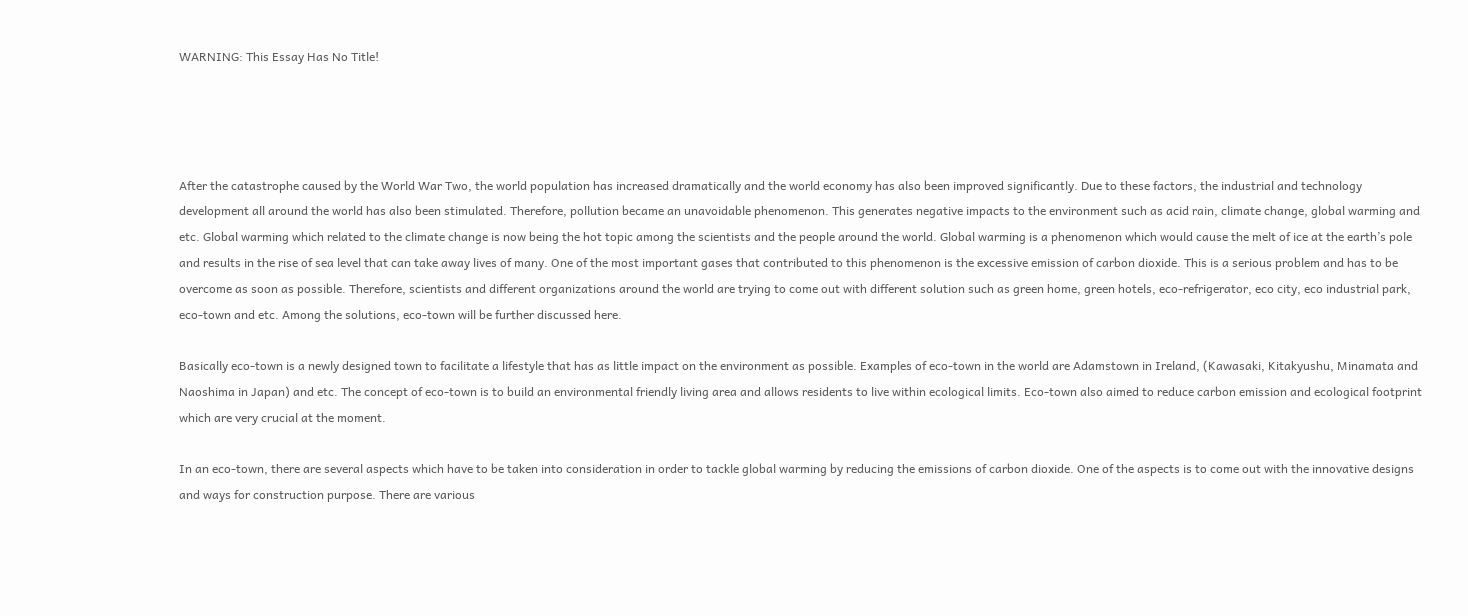WARNING: This Essay Has No Title!




After the catastrophe caused by the World War Two, the world population has increased dramatically and the world economy has also been improved significantly. Due to these factors, the industrial and technology development all around the world has also been stimulated. Therefore, pollution became an unavoidable phenomenon. This generates negative impacts to the environment such as acid rain, climate change, global warming and etc. Global warming which related to the climate change is now being the hot topic among the scientists and the people around the world. Global warming is a phenomenon which would cause the melt of ice at the earth’s pole and results in the rise of sea level that can take away lives of many. One of the most important gases that contributed to this phenomenon is the excessive emission of carbon dioxide. This is a serious problem and has to be overcome as soon as possible. Therefore, scientists and different organizations around the world are trying to come out with different solution such as green home, green hotels, eco-refrigerator, eco city, eco industrial park, eco-town and etc. Among the solutions, eco-town will be further discussed here.

Basically eco-town is a newly designed town to facilitate a lifestyle that has as little impact on the environment as possible. Examples of eco-town in the world are Adamstown in Ireland, (Kawasaki, Kitakyushu, Minamata and Naoshima in Japan) and etc. The concept of eco-town is to build an environmental friendly living area and allows residents to live within ecological limits. Eco-town also aimed to reduce carbon emission and ecological footprint which are very crucial at the moment.

In an eco-town, there are several aspects which have to be taken into consideration in order to tackle global warming by reducing the emissions of carbon dioxide. One of the aspects is to come out with the innovative designs and ways for construction purpose. There are various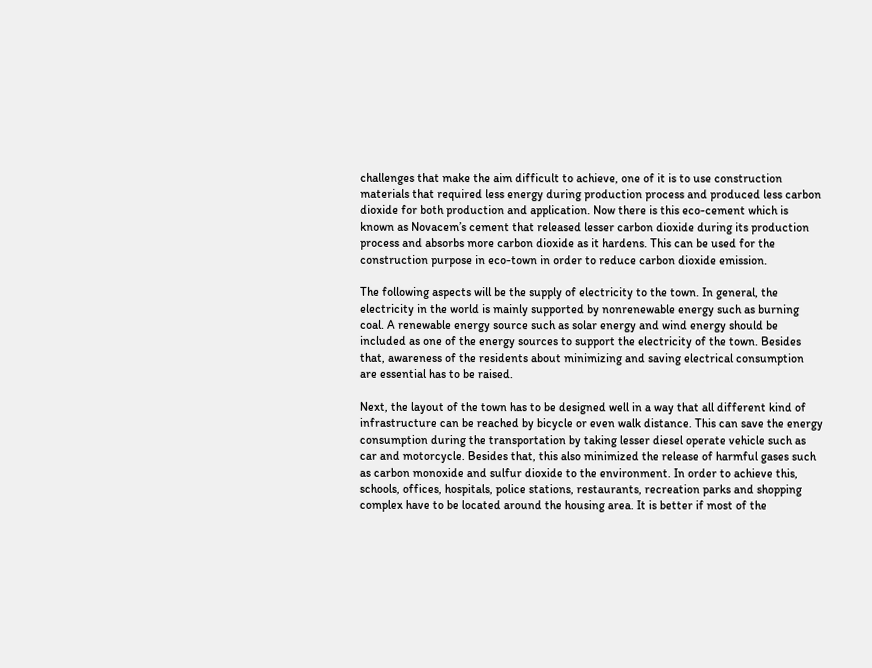challenges that make the aim difficult to achieve, one of it is to use construction materials that required less energy during production process and produced less carbon dioxide for both production and application. Now there is this eco-cement which is known as Novacem’s cement that released lesser carbon dioxide during its production process and absorbs more carbon dioxide as it hardens. This can be used for the construction purpose in eco-town in order to reduce carbon dioxide emission.

The following aspects will be the supply of electricity to the town. In general, the electricity in the world is mainly supported by nonrenewable energy such as burning coal. A renewable energy source such as solar energy and wind energy should be included as one of the energy sources to support the electricity of the town. Besides that, awareness of the residents about minimizing and saving electrical consumption are essential has to be raised.

Next, the layout of the town has to be designed well in a way that all different kind of infrastructure can be reached by bicycle or even walk distance. This can save the energy consumption during the transportation by taking lesser diesel operate vehicle such as car and motorcycle. Besides that, this also minimized the release of harmful gases such as carbon monoxide and sulfur dioxide to the environment. In order to achieve this, schools, offices, hospitals, police stations, restaurants, recreation parks and shopping complex have to be located around the housing area. It is better if most of the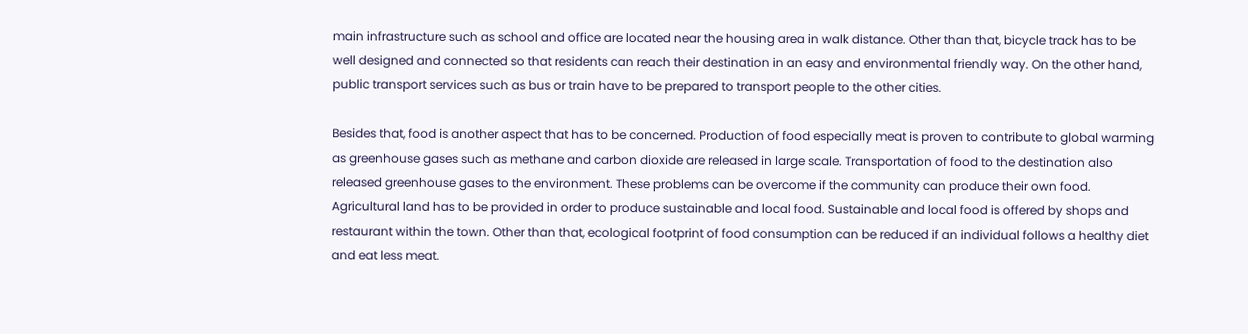main infrastructure such as school and office are located near the housing area in walk distance. Other than that, bicycle track has to be well designed and connected so that residents can reach their destination in an easy and environmental friendly way. On the other hand, public transport services such as bus or train have to be prepared to transport people to the other cities.

Besides that, food is another aspect that has to be concerned. Production of food especially meat is proven to contribute to global warming as greenhouse gases such as methane and carbon dioxide are released in large scale. Transportation of food to the destination also released greenhouse gases to the environment. These problems can be overcome if the community can produce their own food. Agricultural land has to be provided in order to produce sustainable and local food. Sustainable and local food is offered by shops and restaurant within the town. Other than that, ecological footprint of food consumption can be reduced if an individual follows a healthy diet and eat less meat.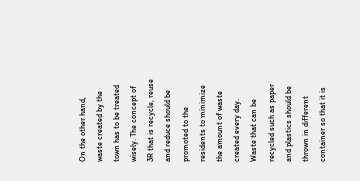On the other hand, waste created by the town has to be treated wisely. The concept of 3R that is recycle, reuse and reduce should be promoted to the residents to minimize the amount of waste created every day. Waste that can be recycled such as paper and plastics should be thrown in different container so that it is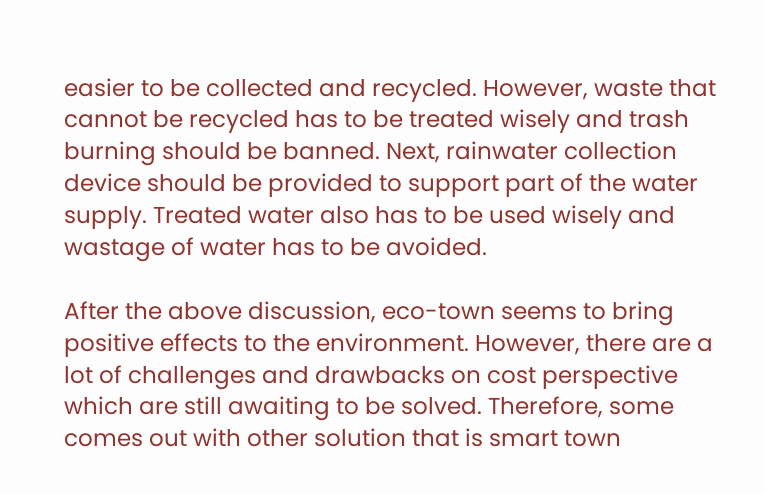easier to be collected and recycled. However, waste that cannot be recycled has to be treated wisely and trash burning should be banned. Next, rainwater collection device should be provided to support part of the water supply. Treated water also has to be used wisely and wastage of water has to be avoided.

After the above discussion, eco-town seems to bring positive effects to the environment. However, there are a lot of challenges and drawbacks on cost perspective which are still awaiting to be solved. Therefore, some comes out with other solution that is smart town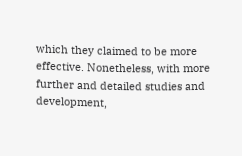which they claimed to be more effective. Nonetheless, with more further and detailed studies and development,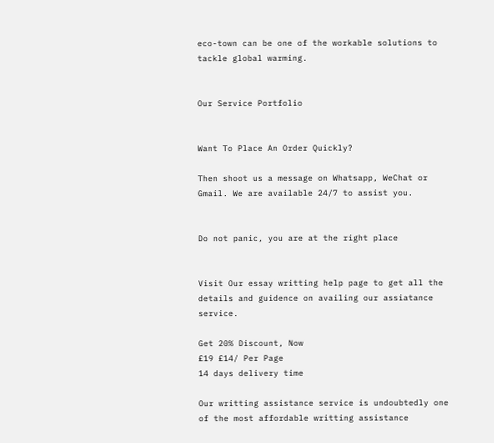eco-town can be one of the workable solutions to tackle global warming.


Our Service Portfolio


Want To Place An Order Quickly?

Then shoot us a message on Whatsapp, WeChat or Gmail. We are available 24/7 to assist you.


Do not panic, you are at the right place


Visit Our essay writting help page to get all the details and guidence on availing our assiatance service.

Get 20% Discount, Now
£19 £14/ Per Page
14 days delivery time

Our writting assistance service is undoubtedly one of the most affordable writting assistance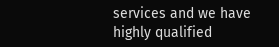services and we have highly qualified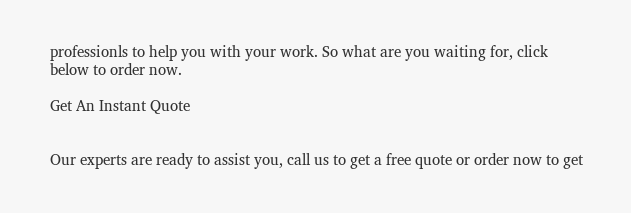professionls to help you with your work. So what are you waiting for, click below to order now.

Get An Instant Quote


Our experts are ready to assist you, call us to get a free quote or order now to get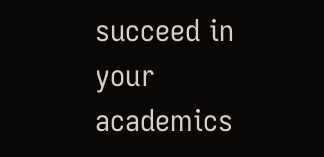succeed in your academics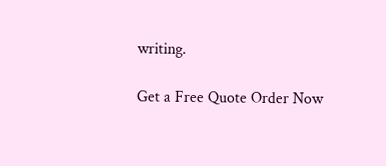writing.

Get a Free Quote Order Now